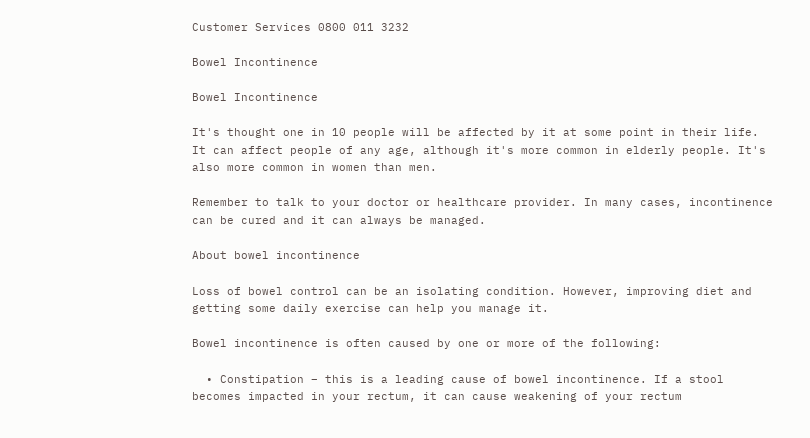Customer Services 0800 011 3232

Bowel Incontinence

Bowel Incontinence

It's thought one in 10 people will be affected by it at some point in their life. It can affect people of any age, although it's more common in elderly people. It's also more common in women than men.

Remember to talk to your doctor or healthcare provider. In many cases, incontinence can be cured and it can always be managed.

About bowel incontinence

Loss of bowel control can be an isolating condition. However, improving diet and getting some daily exercise can help you manage it.

Bowel incontinence is often caused by one or more of the following:

  • Constipation – this is a leading cause of bowel incontinence. If a stool becomes impacted in your rectum, it can cause weakening of your rectum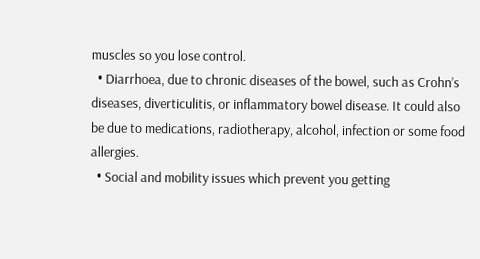muscles so you lose control.
  • Diarrhoea, due to chronic diseases of the bowel, such as Crohn’s diseases, diverticulitis, or inflammatory bowel disease. It could also be due to medications, radiotherapy, alcohol, infection or some food allergies.
  • Social and mobility issues which prevent you getting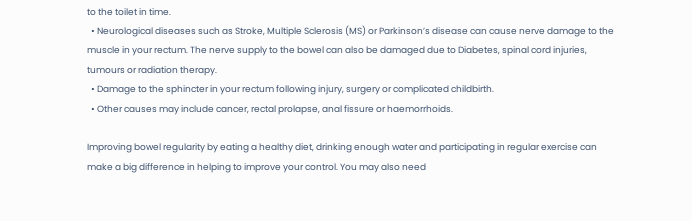to the toilet in time.
  • Neurological diseases such as Stroke, Multiple Sclerosis (MS) or Parkinson’s disease can cause nerve damage to the muscle in your rectum. The nerve supply to the bowel can also be damaged due to Diabetes, spinal cord injuries, tumours or radiation therapy.
  • Damage to the sphincter in your rectum following injury, surgery or complicated childbirth.
  • Other causes may include cancer, rectal prolapse, anal fissure or haemorrhoids.

Improving bowel regularity by eating a healthy diet, drinking enough water and participating in regular exercise can make a big difference in helping to improve your control. You may also need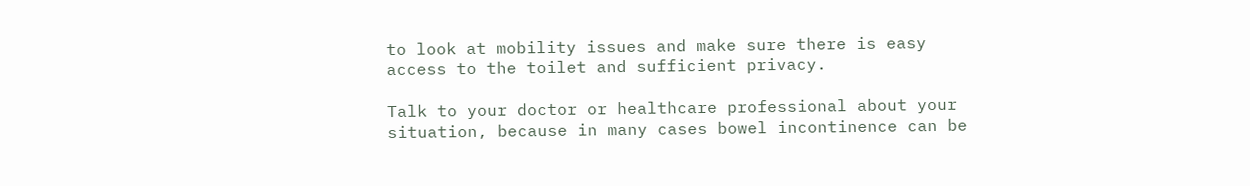to look at mobility issues and make sure there is easy access to the toilet and sufficient privacy.

Talk to your doctor or healthcare professional about your situation, because in many cases bowel incontinence can be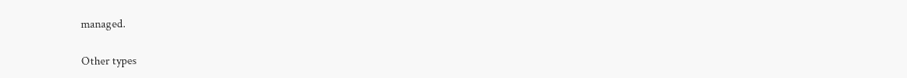managed.

Other types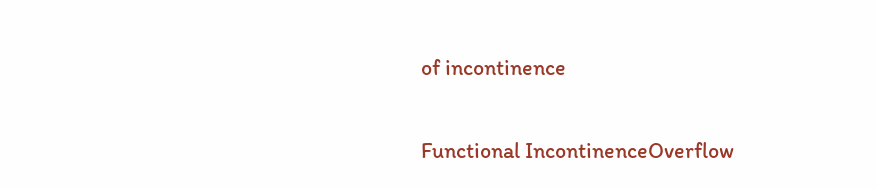of incontinence

Functional IncontinenceOverflow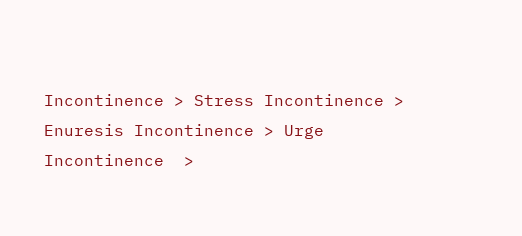Incontinence > Stress Incontinence > Enuresis Incontinence > Urge Incontinence  >